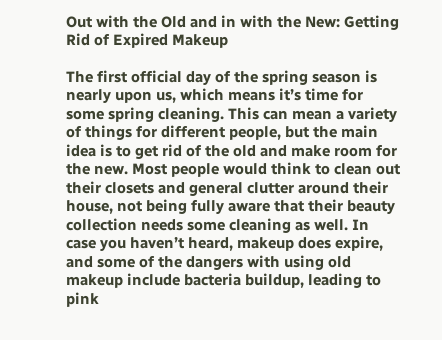Out with the Old and in with the New: Getting Rid of Expired Makeup

The first official day of the spring season is nearly upon us, which means it’s time for some spring cleaning. This can mean a variety of things for different people, but the main idea is to get rid of the old and make room for the new. Most people would think to clean out their closets and general clutter around their house, not being fully aware that their beauty collection needs some cleaning as well. In case you haven’t heard, makeup does expire, and some of the dangers with using old makeup include bacteria buildup, leading to pink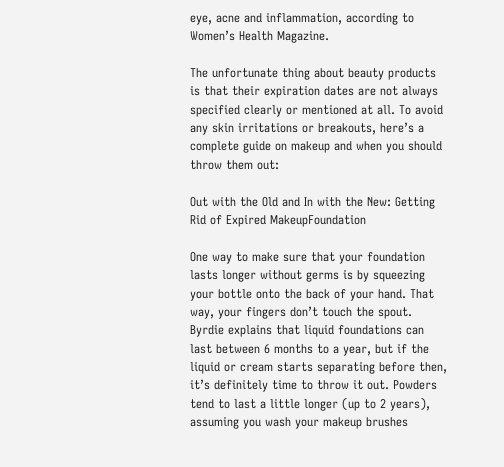eye, acne and inflammation, according to Women’s Health Magazine.

The unfortunate thing about beauty products is that their expiration dates are not always specified clearly or mentioned at all. To avoid any skin irritations or breakouts, here’s a complete guide on makeup and when you should throw them out:

Out with the Old and In with the New: Getting Rid of Expired MakeupFoundation

One way to make sure that your foundation lasts longer without germs is by squeezing your bottle onto the back of your hand. That way, your fingers don’t touch the spout. Byrdie explains that liquid foundations can last between 6 months to a year, but if the liquid or cream starts separating before then, it’s definitely time to throw it out. Powders tend to last a little longer (up to 2 years), assuming you wash your makeup brushes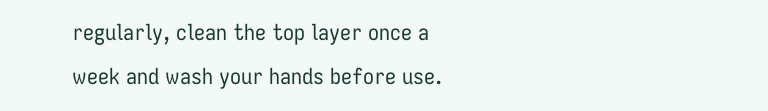regularly, clean the top layer once a week and wash your hands before use.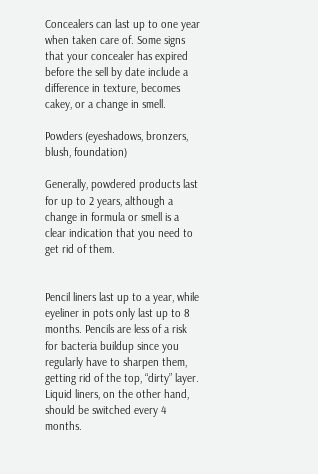Concealers can last up to one year when taken care of. Some signs that your concealer has expired before the sell by date include a difference in texture, becomes cakey, or a change in smell.

Powders (eyeshadows, bronzers, blush, foundation)

Generally, powdered products last for up to 2 years, although a change in formula or smell is a clear indication that you need to get rid of them.


Pencil liners last up to a year, while eyeliner in pots only last up to 8 months. Pencils are less of a risk for bacteria buildup since you regularly have to sharpen them, getting rid of the top, “dirty” layer. Liquid liners, on the other hand, should be switched every 4 months.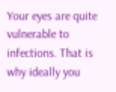Your eyes are quite vulnerable to infections. That is why ideally you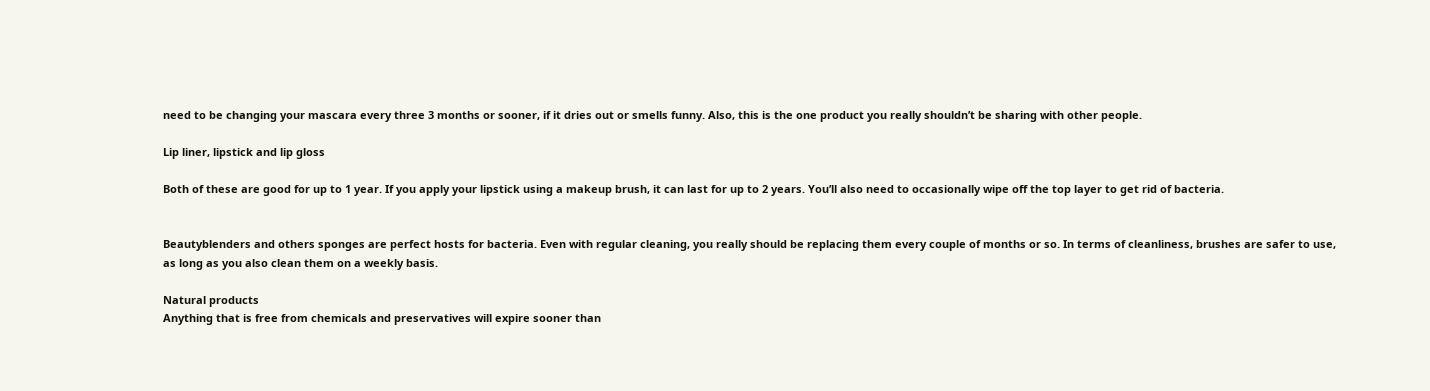need to be changing your mascara every three 3 months or sooner, if it dries out or smells funny. Also, this is the one product you really shouldn’t be sharing with other people.

Lip liner, lipstick and lip gloss

Both of these are good for up to 1 year. If you apply your lipstick using a makeup brush, it can last for up to 2 years. You’ll also need to occasionally wipe off the top layer to get rid of bacteria.


Beautyblenders and others sponges are perfect hosts for bacteria. Even with regular cleaning, you really should be replacing them every couple of months or so. In terms of cleanliness, brushes are safer to use, as long as you also clean them on a weekly basis.

Natural products
Anything that is free from chemicals and preservatives will expire sooner than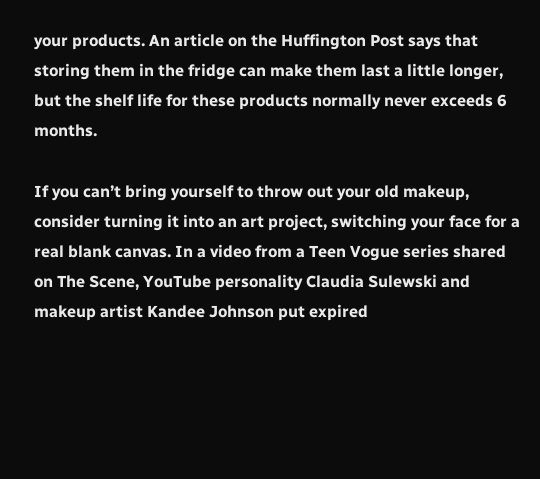your products. An article on the Huffington Post says that storing them in the fridge can make them last a little longer, but the shelf life for these products normally never exceeds 6 months.

If you can’t bring yourself to throw out your old makeup, consider turning it into an art project, switching your face for a real blank canvas. In a video from a Teen Vogue series shared on The Scene, YouTube personality Claudia Sulewski and makeup artist Kandee Johnson put expired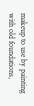makeup to use by painting with old foundations,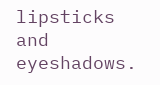lipsticks and eyeshadows.